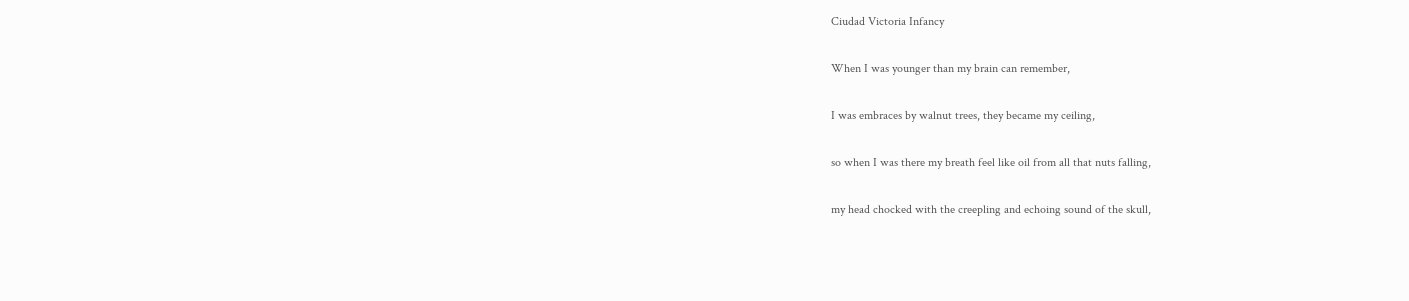Ciudad Victoria Infancy

When I was younger than my brain can remember,

I was embraces by walnut trees, they became my ceiling,

so when I was there my breath feel like oil from all that nuts falling,

my head chocked with the creepling and echoing sound of the skull,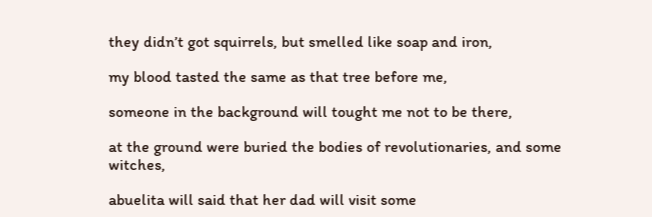they didn’t got squirrels, but smelled like soap and iron,

my blood tasted the same as that tree before me,

someone in the background will tought me not to be there,

at the ground were buried the bodies of revolutionaries, and some witches,

abuelita will said that her dad will visit some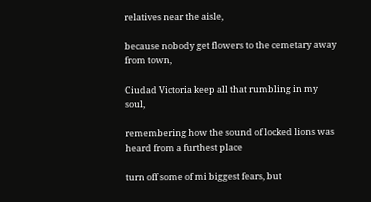relatives near the aisle,

because nobody get flowers to the cemetary away from town,

Ciudad Victoria keep all that rumbling in my soul,

remembering how the sound of locked lions was heard from a furthest place

turn off some of mi biggest fears, but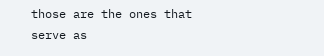those are the ones that serve as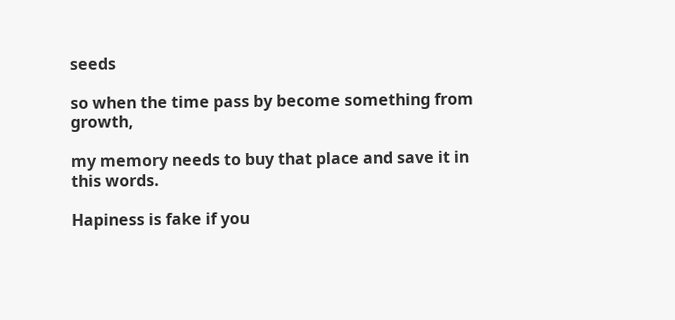seeds

so when the time pass by become something from growth,

my memory needs to buy that place and save it in this words.

Hapiness is fake if you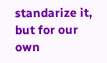standarize it, but for our own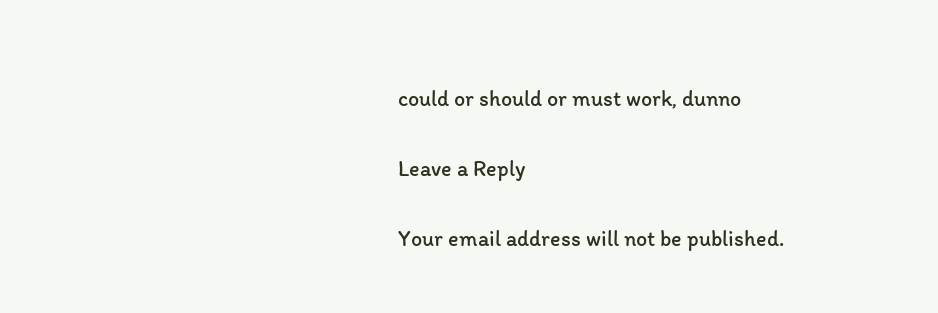could or should or must work, dunno

Leave a Reply

Your email address will not be published.